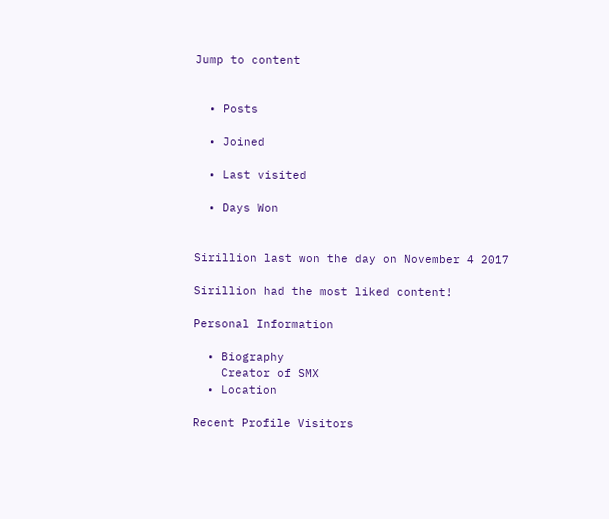Jump to content


  • Posts

  • Joined

  • Last visited

  • Days Won


Sirillion last won the day on November 4 2017

Sirillion had the most liked content!

Personal Information

  • Biography
    Creator of SMX
  • Location

Recent Profile Visitors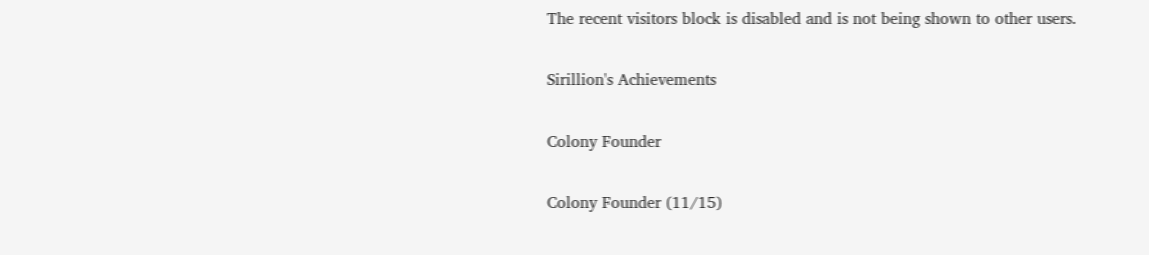The recent visitors block is disabled and is not being shown to other users.

Sirillion's Achievements

Colony Founder

Colony Founder (11/15)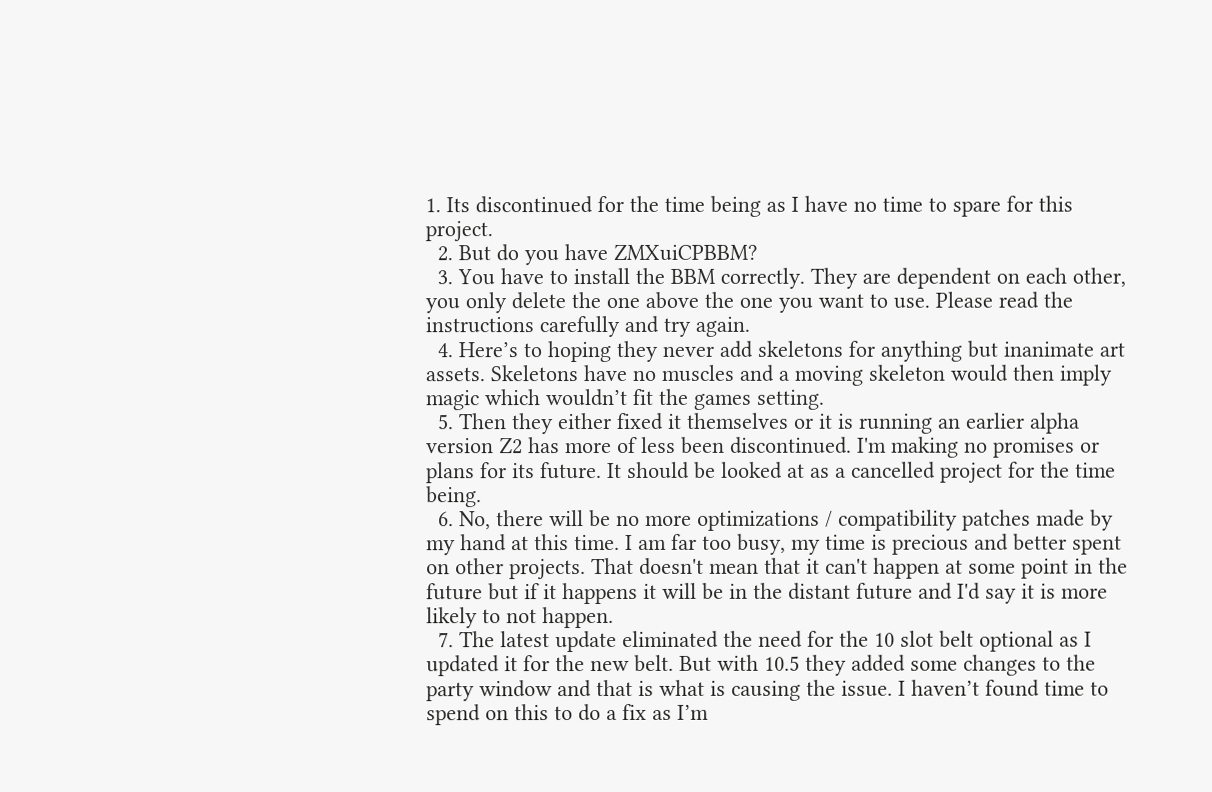1. Its discontinued for the time being as I have no time to spare for this project.
  2. But do you have ZMXuiCPBBM?
  3. You have to install the BBM correctly. They are dependent on each other, you only delete the one above the one you want to use. Please read the instructions carefully and try again.
  4. Here’s to hoping they never add skeletons for anything but inanimate art assets. Skeletons have no muscles and a moving skeleton would then imply magic which wouldn’t fit the games setting.
  5. Then they either fixed it themselves or it is running an earlier alpha version Z2 has more of less been discontinued. I'm making no promises or plans for its future. It should be looked at as a cancelled project for the time being.
  6. No, there will be no more optimizations / compatibility patches made by my hand at this time. I am far too busy, my time is precious and better spent on other projects. That doesn't mean that it can't happen at some point in the future but if it happens it will be in the distant future and I'd say it is more likely to not happen.
  7. The latest update eliminated the need for the 10 slot belt optional as I updated it for the new belt. But with 10.5 they added some changes to the party window and that is what is causing the issue. I haven’t found time to spend on this to do a fix as I’m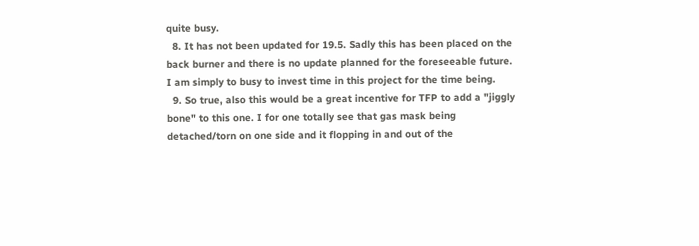quite busy.
  8. It has not been updated for 19.5. Sadly this has been placed on the back burner and there is no update planned for the foreseeable future. I am simply to busy to invest time in this project for the time being.
  9. So true, also this would be a great incentive for TFP to add a "jiggly bone" to this one. I for one totally see that gas mask being detached/torn on one side and it flopping in and out of the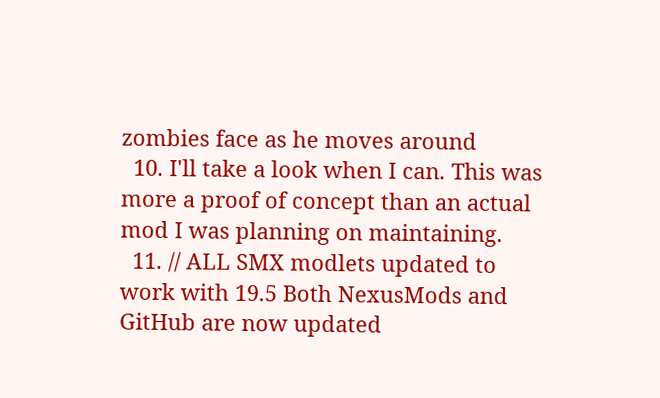zombies face as he moves around
  10. I'll take a look when I can. This was more a proof of concept than an actual mod I was planning on maintaining.
  11. // ALL SMX modlets updated to work with 19.5 Both NexusMods and GitHub are now updated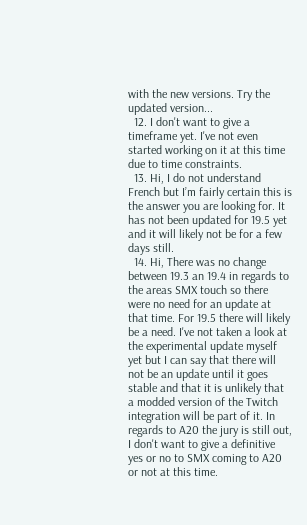with the new versions. Try the updated version...
  12. I don't want to give a timeframe yet. I've not even started working on it at this time due to time constraints.
  13. Hi, I do not understand French but I’m fairly certain this is the answer you are looking for. It has not been updated for 19.5 yet and it will likely not be for a few days still.
  14. Hi, There was no change between 19.3 an 19.4 in regards to the areas SMX touch so there were no need for an update at that time. For 19.5 there will likely be a need. I've not taken a look at the experimental update myself yet but I can say that there will not be an update until it goes stable and that it is unlikely that a modded version of the Twitch integration will be part of it. In regards to A20 the jury is still out, I don't want to give a definitive yes or no to SMX coming to A20 or not at this time.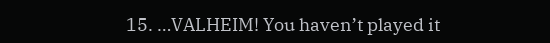15. …VALHEIM! You haven’t played it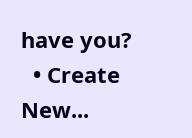have you?
  • Create New...